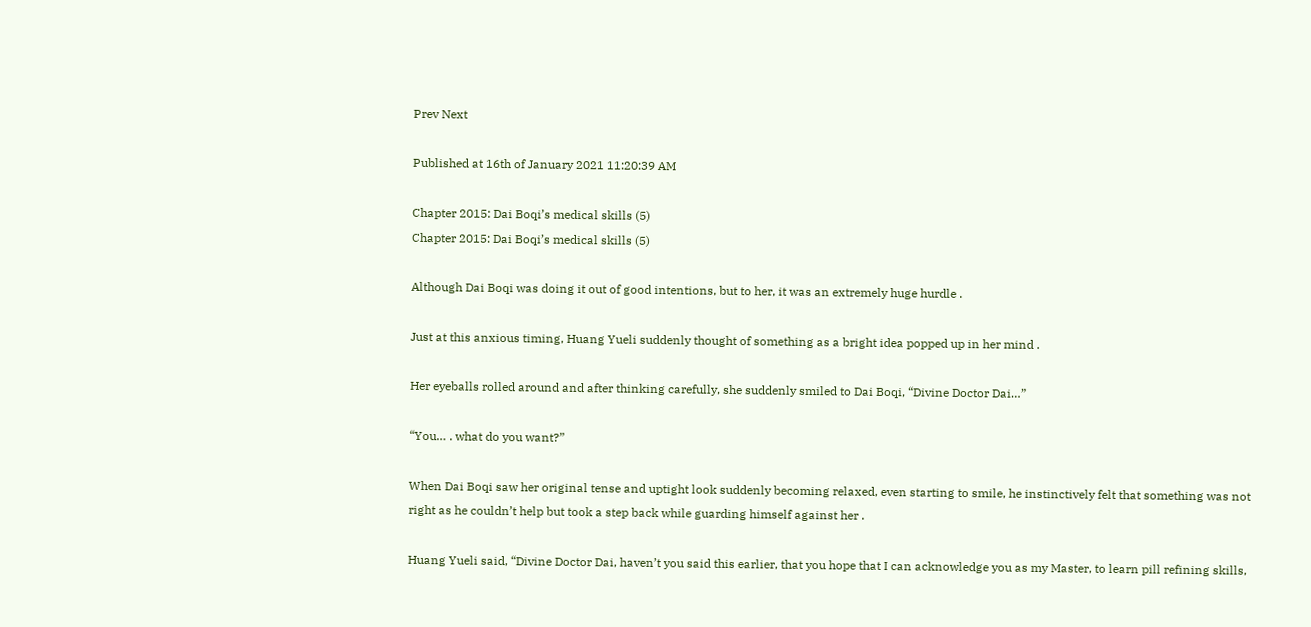Prev Next

Published at 16th of January 2021 11:20:39 AM

Chapter 2015: Dai Boqi’s medical skills (5)
Chapter 2015: Dai Boqi’s medical skills (5)

Although Dai Boqi was doing it out of good intentions, but to her, it was an extremely huge hurdle .

Just at this anxious timing, Huang Yueli suddenly thought of something as a bright idea popped up in her mind .

Her eyeballs rolled around and after thinking carefully, she suddenly smiled to Dai Boqi, “Divine Doctor Dai…”

“You… . what do you want?”

When Dai Boqi saw her original tense and uptight look suddenly becoming relaxed, even starting to smile, he instinctively felt that something was not right as he couldn’t help but took a step back while guarding himself against her .

Huang Yueli said, “Divine Doctor Dai, haven’t you said this earlier, that you hope that I can acknowledge you as my Master, to learn pill refining skills,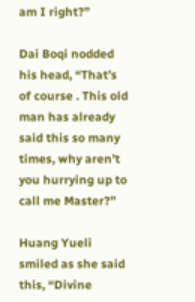am I right?”

Dai Boqi nodded his head, “That’s of course . This old man has already said this so many times, why aren’t you hurrying up to call me Master?”

Huang Yueli smiled as she said this, “Divine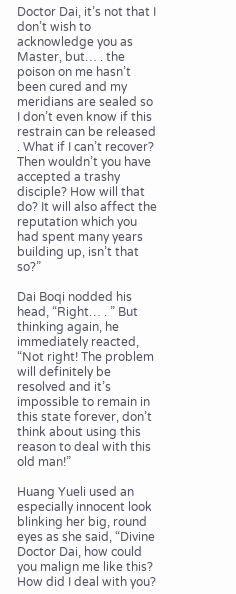Doctor Dai, it’s not that I don’t wish to acknowledge you as Master, but… . the poison on me hasn’t been cured and my meridians are sealed so I don’t even know if this restrain can be released . What if I can’t recover? Then wouldn’t you have accepted a trashy disciple? How will that do? It will also affect the reputation which you had spent many years building up, isn’t that so?”

Dai Boqi nodded his head, “Right… . ” But thinking again, he immediately reacted, “Not right! The problem will definitely be resolved and it’s impossible to remain in this state forever, don’t think about using this reason to deal with this old man!”

Huang Yueli used an especially innocent look blinking her big, round eyes as she said, “Divine Doctor Dai, how could you malign me like this? How did I deal with you?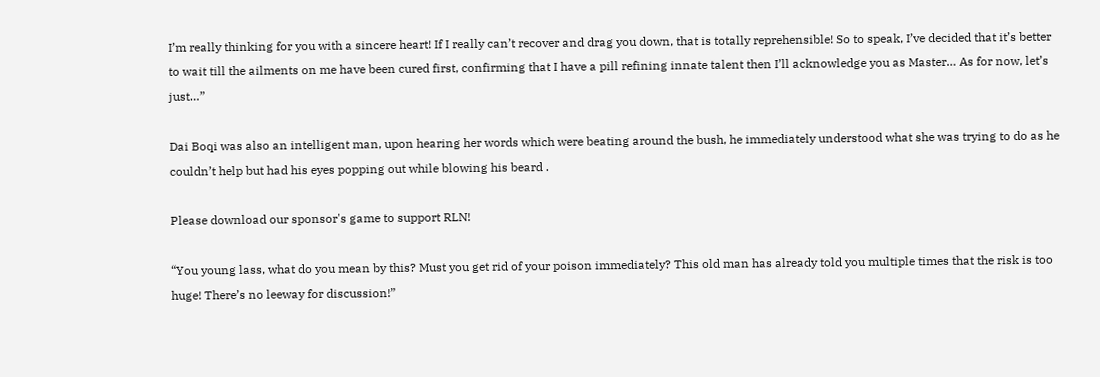I’m really thinking for you with a sincere heart! If I really can’t recover and drag you down, that is totally reprehensible! So to speak, I’ve decided that it’s better to wait till the ailments on me have been cured first, confirming that I have a pill refining innate talent then I’ll acknowledge you as Master… As for now, let’s just…”

Dai Boqi was also an intelligent man, upon hearing her words which were beating around the bush, he immediately understood what she was trying to do as he couldn’t help but had his eyes popping out while blowing his beard .

Please download our sponsor's game to support RLN!

“You young lass, what do you mean by this? Must you get rid of your poison immediately? This old man has already told you multiple times that the risk is too huge! There’s no leeway for discussion!”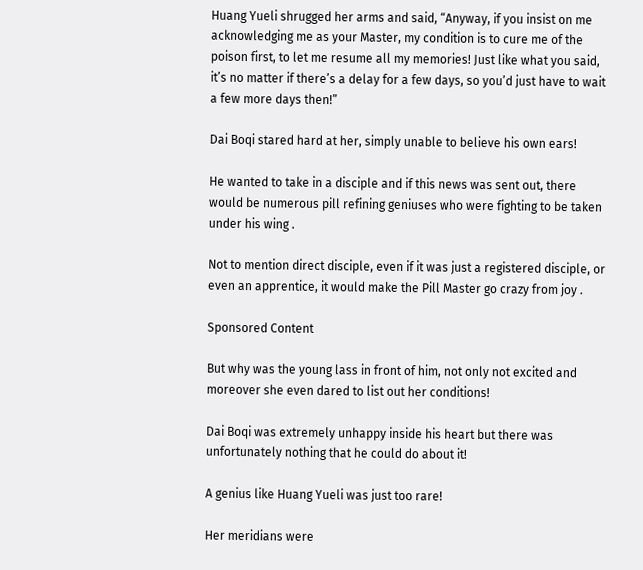Huang Yueli shrugged her arms and said, “Anyway, if you insist on me acknowledging me as your Master, my condition is to cure me of the poison first, to let me resume all my memories! Just like what you said, it’s no matter if there’s a delay for a few days, so you’d just have to wait a few more days then!”

Dai Boqi stared hard at her, simply unable to believe his own ears!

He wanted to take in a disciple and if this news was sent out, there would be numerous pill refining geniuses who were fighting to be taken under his wing .

Not to mention direct disciple, even if it was just a registered disciple, or even an apprentice, it would make the Pill Master go crazy from joy .

Sponsored Content

But why was the young lass in front of him, not only not excited and moreover she even dared to list out her conditions!

Dai Boqi was extremely unhappy inside his heart but there was unfortunately nothing that he could do about it!

A genius like Huang Yueli was just too rare!

Her meridians were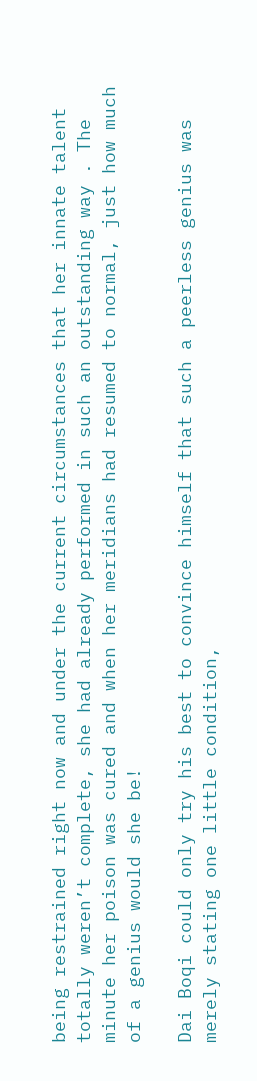being restrained right now and under the current circumstances that her innate talent totally weren’t complete, she had already performed in such an outstanding way . The minute her poison was cured and when her meridians had resumed to normal, just how much of a genius would she be!

Dai Boqi could only try his best to convince himself that such a peerless genius was merely stating one little condition,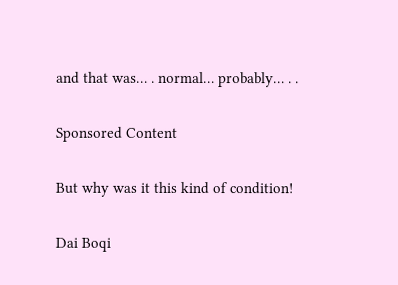and that was… . normal… probably… . .

Sponsored Content

But why was it this kind of condition!

Dai Boqi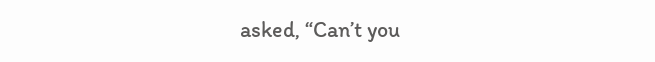asked, “Can’t you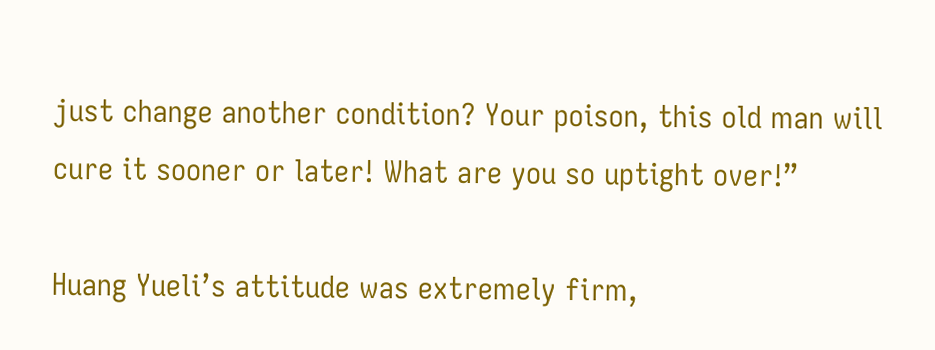just change another condition? Your poison, this old man will cure it sooner or later! What are you so uptight over!”

Huang Yueli’s attitude was extremely firm,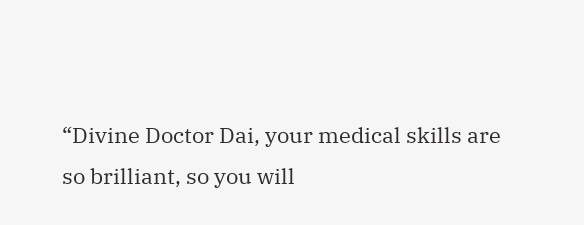“Divine Doctor Dai, your medical skills are so brilliant, so you will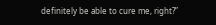definitely be able to cure me, right?”